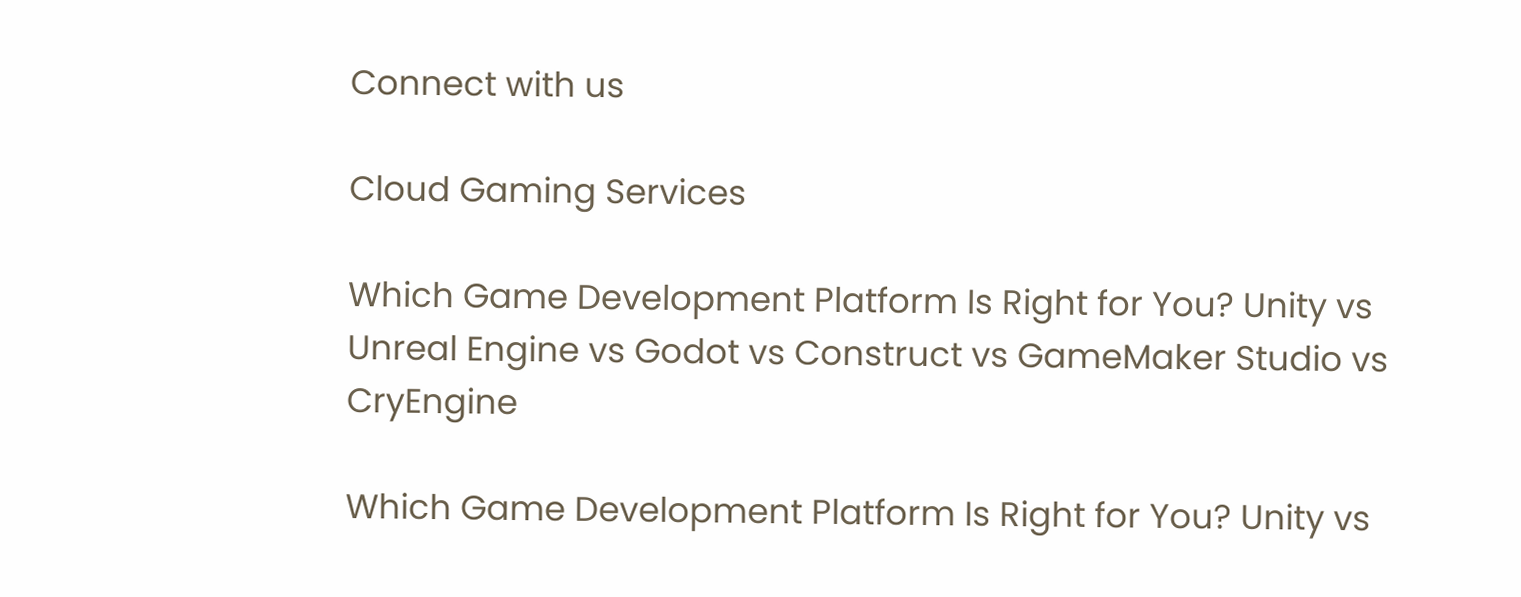Connect with us

Cloud Gaming Services

Which Game Development Platform Is Right for You? Unity vs Unreal Engine vs Godot vs Construct vs GameMaker Studio vs CryEngine

Which Game Development Platform Is Right for You? Unity vs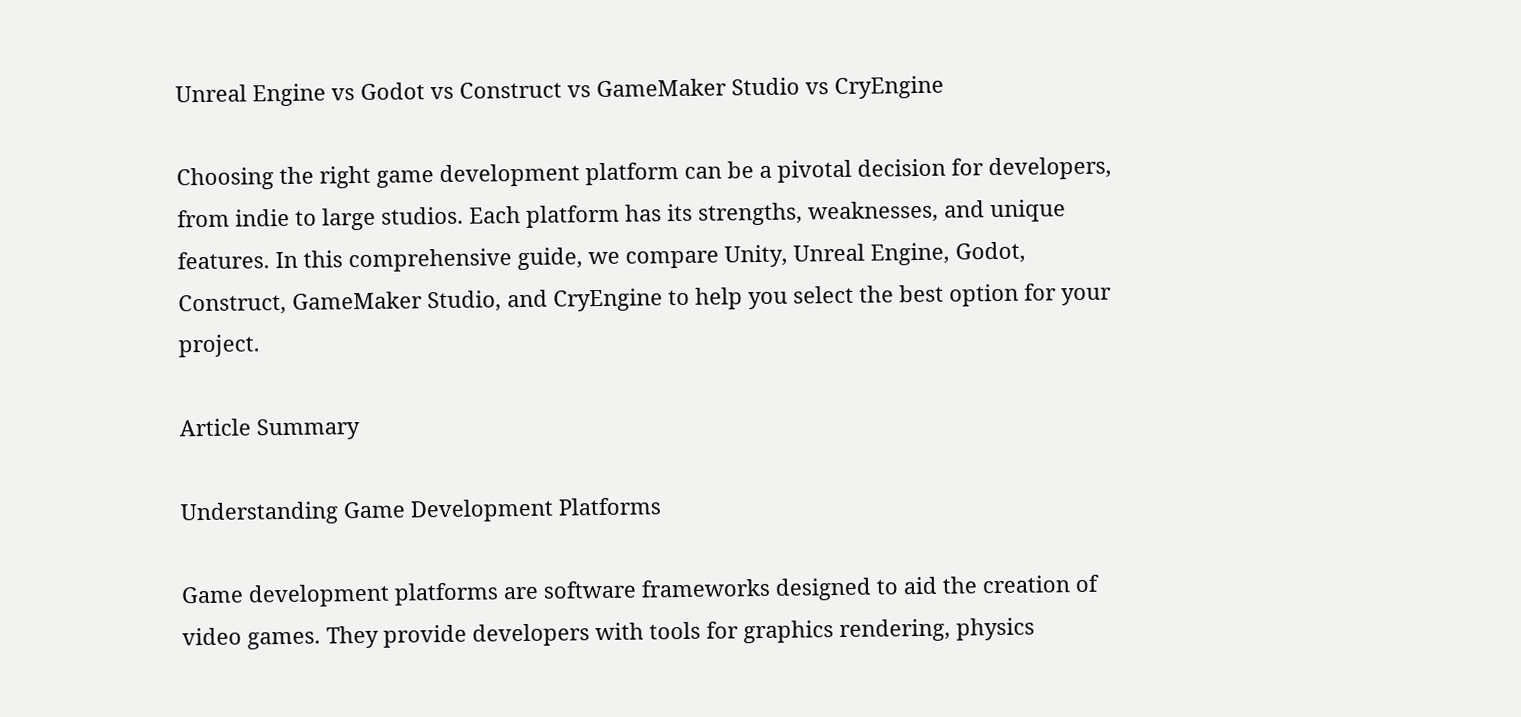Unreal Engine vs Godot vs Construct vs GameMaker Studio vs CryEngine

Choosing the right game development platform can be a pivotal decision for developers, from indie to large studios. Each platform has its strengths, weaknesses, and unique features. In this comprehensive guide, we compare Unity, Unreal Engine, Godot, Construct, GameMaker Studio, and CryEngine to help you select the best option for your project.

Article Summary

Understanding Game Development Platforms

Game development platforms are software frameworks designed to aid the creation of video games. They provide developers with tools for graphics rendering, physics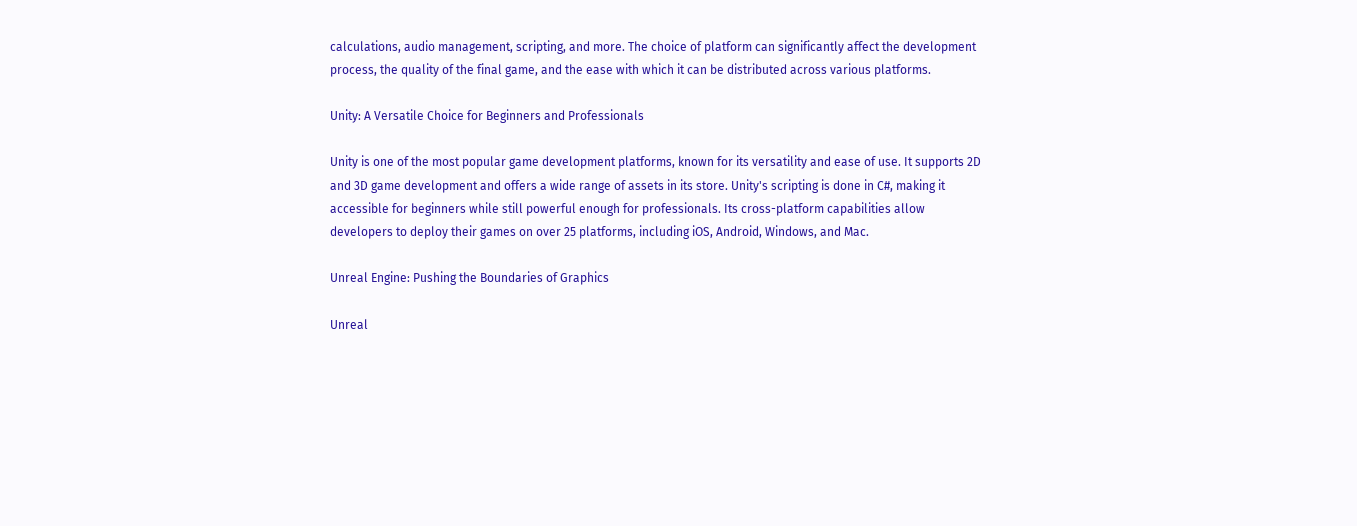calculations, audio management, scripting, and more. The choice of platform can significantly affect the development process, the quality of the final game, and the ease with which it can be distributed across various platforms.

Unity: A Versatile Choice for Beginners and Professionals

Unity is one of the most popular game development platforms, known for its versatility and ease of use. It supports 2D and 3D game development and offers a wide range of assets in its store. Unity's scripting is done in C#, making it accessible for beginners while still powerful enough for professionals. Its cross-platform capabilities allow developers to deploy their games on over 25 platforms, including iOS, Android, Windows, and Mac.

Unreal Engine: Pushing the Boundaries of Graphics

Unreal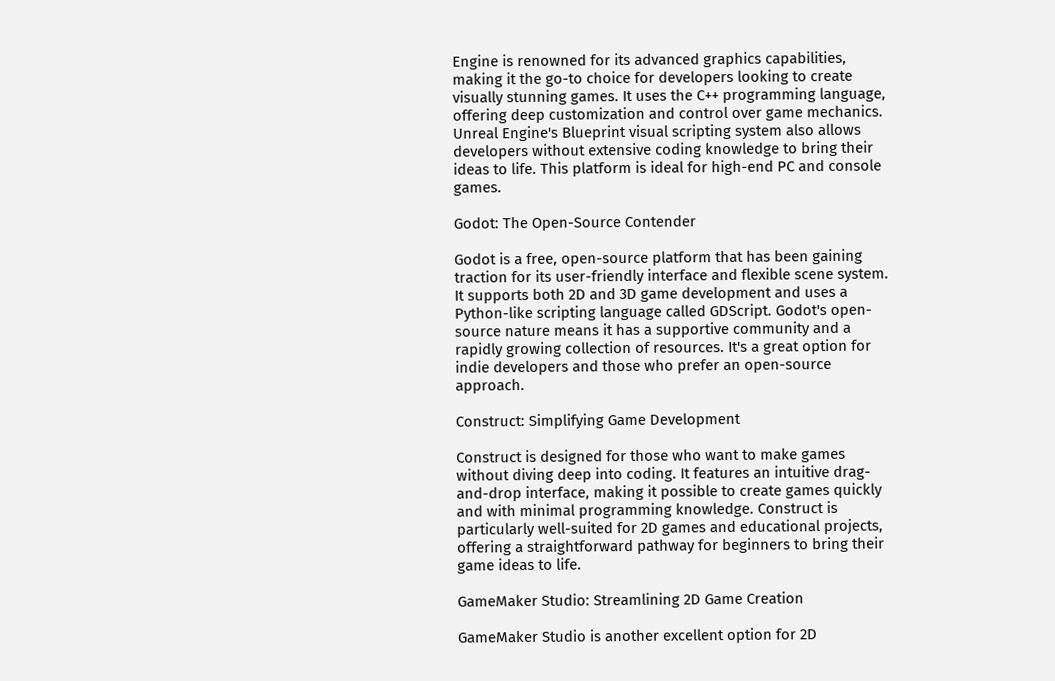Engine is renowned for its advanced graphics capabilities, making it the go-to choice for developers looking to create visually stunning games. It uses the C++ programming language, offering deep customization and control over game mechanics. Unreal Engine's Blueprint visual scripting system also allows developers without extensive coding knowledge to bring their ideas to life. This platform is ideal for high-end PC and console games.

Godot: The Open-Source Contender

Godot is a free, open-source platform that has been gaining traction for its user-friendly interface and flexible scene system. It supports both 2D and 3D game development and uses a Python-like scripting language called GDScript. Godot's open-source nature means it has a supportive community and a rapidly growing collection of resources. It's a great option for indie developers and those who prefer an open-source approach.

Construct: Simplifying Game Development

Construct is designed for those who want to make games without diving deep into coding. It features an intuitive drag-and-drop interface, making it possible to create games quickly and with minimal programming knowledge. Construct is particularly well-suited for 2D games and educational projects, offering a straightforward pathway for beginners to bring their game ideas to life.

GameMaker Studio: Streamlining 2D Game Creation

GameMaker Studio is another excellent option for 2D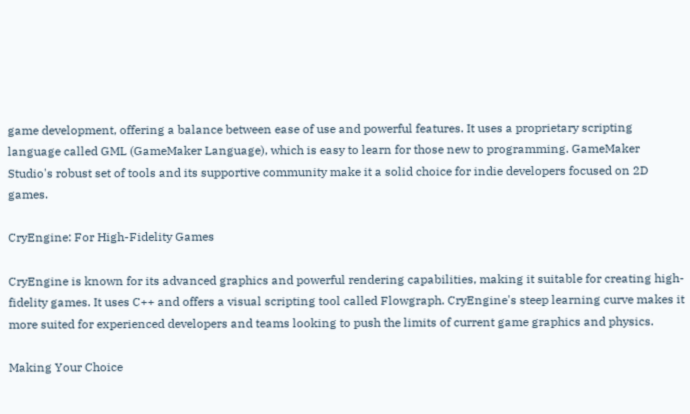game development, offering a balance between ease of use and powerful features. It uses a proprietary scripting language called GML (GameMaker Language), which is easy to learn for those new to programming. GameMaker Studio's robust set of tools and its supportive community make it a solid choice for indie developers focused on 2D games.

CryEngine: For High-Fidelity Games

CryEngine is known for its advanced graphics and powerful rendering capabilities, making it suitable for creating high-fidelity games. It uses C++ and offers a visual scripting tool called Flowgraph. CryEngine's steep learning curve makes it more suited for experienced developers and teams looking to push the limits of current game graphics and physics.

Making Your Choice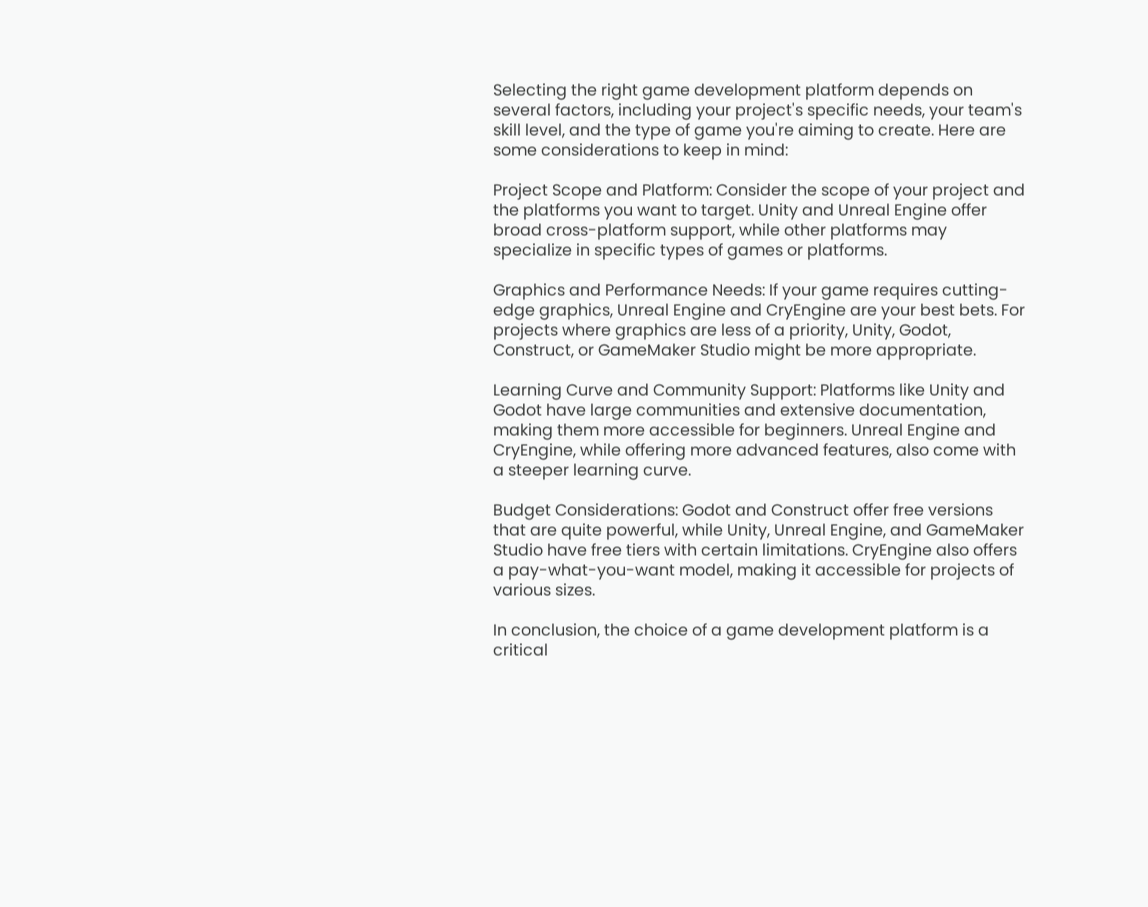Selecting the right game development platform depends on several factors, including your project's specific needs, your team's skill level, and the type of game you're aiming to create. Here are some considerations to keep in mind:

Project Scope and Platform: Consider the scope of your project and the platforms you want to target. Unity and Unreal Engine offer broad cross-platform support, while other platforms may specialize in specific types of games or platforms.

Graphics and Performance Needs: If your game requires cutting-edge graphics, Unreal Engine and CryEngine are your best bets. For projects where graphics are less of a priority, Unity, Godot, Construct, or GameMaker Studio might be more appropriate.

Learning Curve and Community Support: Platforms like Unity and Godot have large communities and extensive documentation, making them more accessible for beginners. Unreal Engine and CryEngine, while offering more advanced features, also come with a steeper learning curve.

Budget Considerations: Godot and Construct offer free versions that are quite powerful, while Unity, Unreal Engine, and GameMaker Studio have free tiers with certain limitations. CryEngine also offers a pay-what-you-want model, making it accessible for projects of various sizes.

In conclusion, the choice of a game development platform is a critical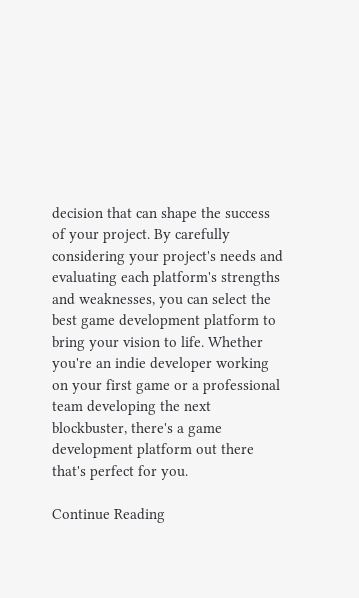decision that can shape the success of your project. By carefully considering your project's needs and evaluating each platform's strengths and weaknesses, you can select the best game development platform to bring your vision to life. Whether you're an indie developer working on your first game or a professional team developing the next blockbuster, there's a game development platform out there that's perfect for you.

Continue Reading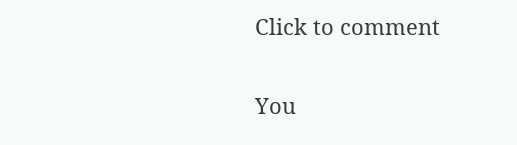Click to comment

You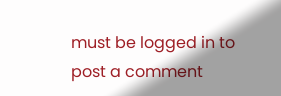must be logged in to post a comment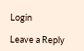Login

Leave a Reply